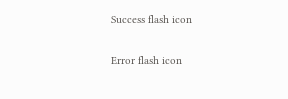Success flash icon

Error flash icon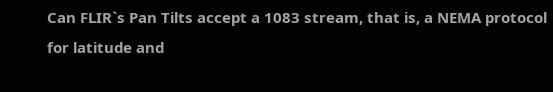Can FLIR`s Pan Tilts accept a 1083 stream, that is, a NEMA protocol for latitude and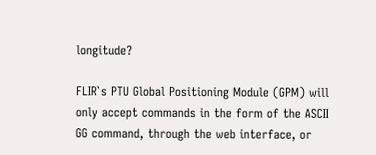longitude?

FLIR`s PTU Global Positioning Module (GPM) will only accept commands in the form of the ASCII GG command, through the web interface, or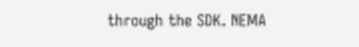through the SDK. NEMA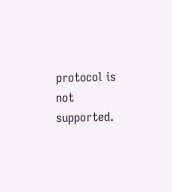protocol is not supported.